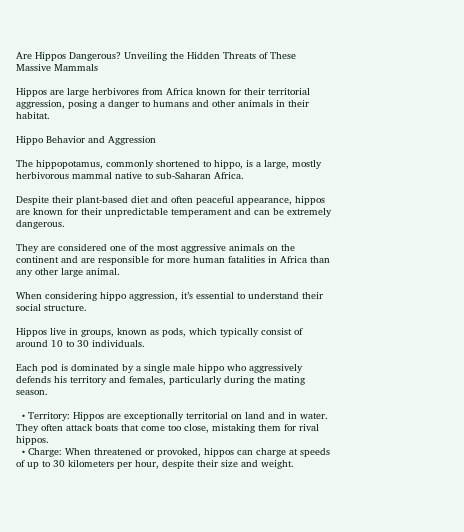Are Hippos Dangerous? Unveiling the Hidden Threats of These Massive Mammals

Hippos are large herbivores from Africa known for their territorial aggression, posing a danger to humans and other animals in their habitat.

Hippo Behavior and Aggression

The hippopotamus, commonly shortened to hippo, is a large, mostly herbivorous mammal native to sub-Saharan Africa.

Despite their plant-based diet and often peaceful appearance, hippos are known for their unpredictable temperament and can be extremely dangerous.

They are considered one of the most aggressive animals on the continent and are responsible for more human fatalities in Africa than any other large animal.

When considering hippo aggression, it’s essential to understand their social structure.

Hippos live in groups, known as pods, which typically consist of around 10 to 30 individuals.

Each pod is dominated by a single male hippo who aggressively defends his territory and females, particularly during the mating season.

  • Territory: Hippos are exceptionally territorial on land and in water. They often attack boats that come too close, mistaking them for rival hippos.
  • Charge: When threatened or provoked, hippos can charge at speeds of up to 30 kilometers per hour, despite their size and weight.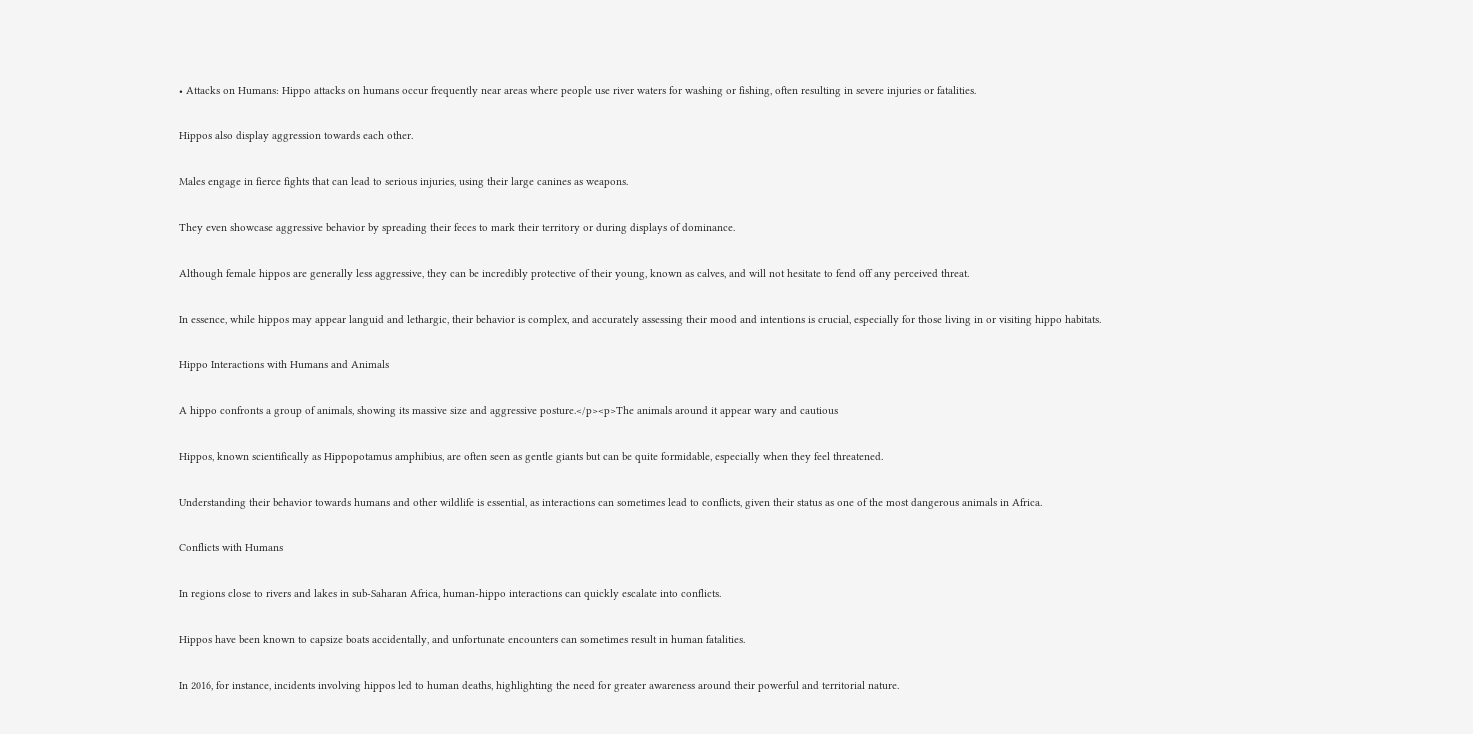• Attacks on Humans: Hippo attacks on humans occur frequently near areas where people use river waters for washing or fishing, often resulting in severe injuries or fatalities.

Hippos also display aggression towards each other.

Males engage in fierce fights that can lead to serious injuries, using their large canines as weapons.

They even showcase aggressive behavior by spreading their feces to mark their territory or during displays of dominance.

Although female hippos are generally less aggressive, they can be incredibly protective of their young, known as calves, and will not hesitate to fend off any perceived threat.

In essence, while hippos may appear languid and lethargic, their behavior is complex, and accurately assessing their mood and intentions is crucial, especially for those living in or visiting hippo habitats.

Hippo Interactions with Humans and Animals

A hippo confronts a group of animals, showing its massive size and aggressive posture.</p><p>The animals around it appear wary and cautious

Hippos, known scientifically as Hippopotamus amphibius, are often seen as gentle giants but can be quite formidable, especially when they feel threatened.

Understanding their behavior towards humans and other wildlife is essential, as interactions can sometimes lead to conflicts, given their status as one of the most dangerous animals in Africa.

Conflicts with Humans

In regions close to rivers and lakes in sub-Saharan Africa, human-hippo interactions can quickly escalate into conflicts.

Hippos have been known to capsize boats accidentally, and unfortunate encounters can sometimes result in human fatalities.

In 2016, for instance, incidents involving hippos led to human deaths, highlighting the need for greater awareness around their powerful and territorial nature.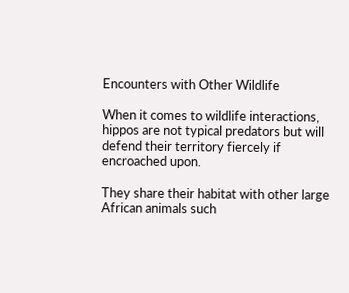Encounters with Other Wildlife

When it comes to wildlife interactions, hippos are not typical predators but will defend their territory fiercely if encroached upon.

They share their habitat with other large African animals such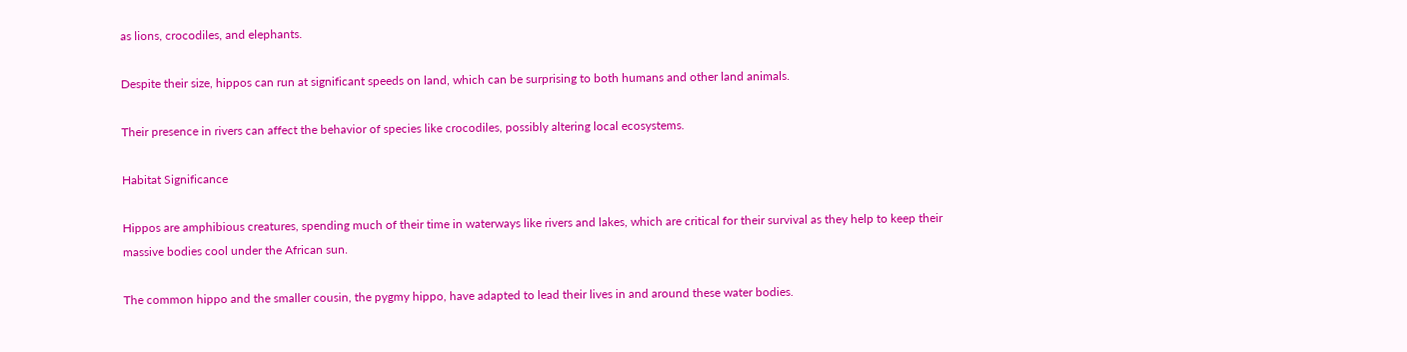as lions, crocodiles, and elephants.

Despite their size, hippos can run at significant speeds on land, which can be surprising to both humans and other land animals.

Their presence in rivers can affect the behavior of species like crocodiles, possibly altering local ecosystems.

Habitat Significance

Hippos are amphibious creatures, spending much of their time in waterways like rivers and lakes, which are critical for their survival as they help to keep their massive bodies cool under the African sun.

The common hippo and the smaller cousin, the pygmy hippo, have adapted to lead their lives in and around these water bodies.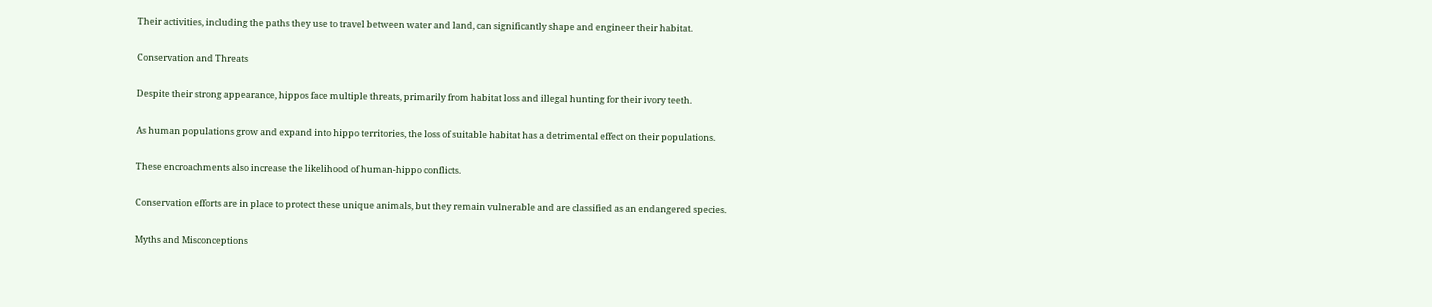Their activities, including the paths they use to travel between water and land, can significantly shape and engineer their habitat.

Conservation and Threats

Despite their strong appearance, hippos face multiple threats, primarily from habitat loss and illegal hunting for their ivory teeth.

As human populations grow and expand into hippo territories, the loss of suitable habitat has a detrimental effect on their populations.

These encroachments also increase the likelihood of human-hippo conflicts.

Conservation efforts are in place to protect these unique animals, but they remain vulnerable and are classified as an endangered species.

Myths and Misconceptions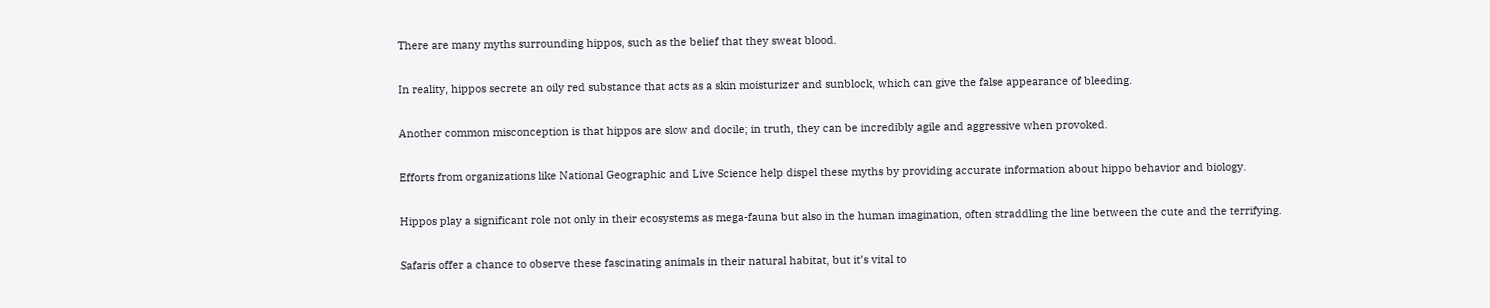There are many myths surrounding hippos, such as the belief that they sweat blood.

In reality, hippos secrete an oily red substance that acts as a skin moisturizer and sunblock, which can give the false appearance of bleeding.

Another common misconception is that hippos are slow and docile; in truth, they can be incredibly agile and aggressive when provoked.

Efforts from organizations like National Geographic and Live Science help dispel these myths by providing accurate information about hippo behavior and biology.

Hippos play a significant role not only in their ecosystems as mega-fauna but also in the human imagination, often straddling the line between the cute and the terrifying.

Safaris offer a chance to observe these fascinating animals in their natural habitat, but it’s vital to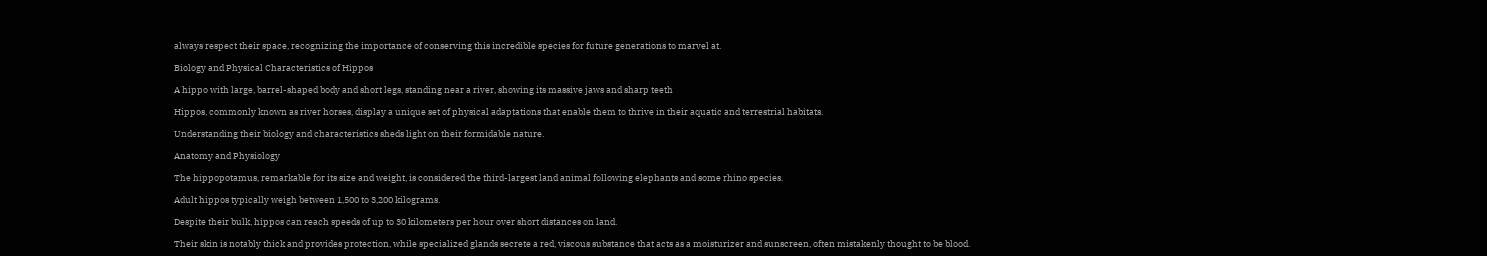always respect their space, recognizing the importance of conserving this incredible species for future generations to marvel at.

Biology and Physical Characteristics of Hippos

A hippo with large, barrel-shaped body and short legs, standing near a river, showing its massive jaws and sharp teeth

Hippos, commonly known as river horses, display a unique set of physical adaptations that enable them to thrive in their aquatic and terrestrial habitats.

Understanding their biology and characteristics sheds light on their formidable nature.

Anatomy and Physiology

The hippopotamus, remarkable for its size and weight, is considered the third-largest land animal following elephants and some rhino species.

Adult hippos typically weigh between 1,500 to 3,200 kilograms.

Despite their bulk, hippos can reach speeds of up to 30 kilometers per hour over short distances on land.

Their skin is notably thick and provides protection, while specialized glands secrete a red, viscous substance that acts as a moisturizer and sunscreen, often mistakenly thought to be blood.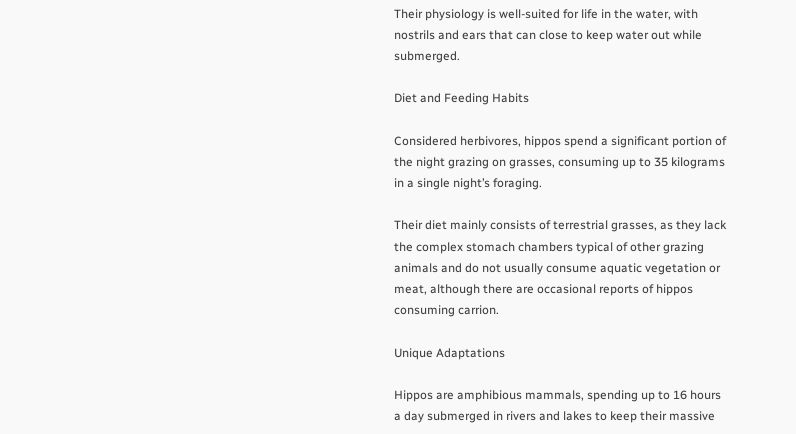Their physiology is well-suited for life in the water, with nostrils and ears that can close to keep water out while submerged.

Diet and Feeding Habits

Considered herbivores, hippos spend a significant portion of the night grazing on grasses, consuming up to 35 kilograms in a single night’s foraging.

Their diet mainly consists of terrestrial grasses, as they lack the complex stomach chambers typical of other grazing animals and do not usually consume aquatic vegetation or meat, although there are occasional reports of hippos consuming carrion.

Unique Adaptations

Hippos are amphibious mammals, spending up to 16 hours a day submerged in rivers and lakes to keep their massive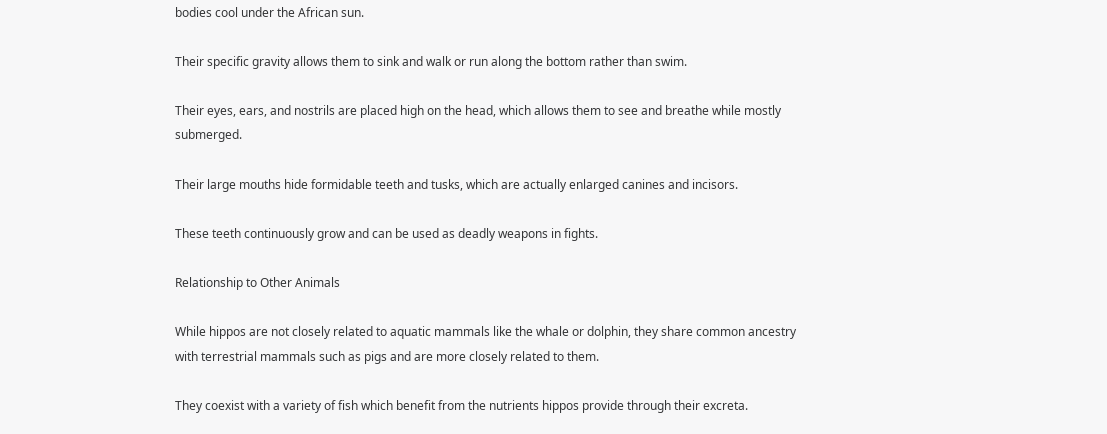bodies cool under the African sun.

Their specific gravity allows them to sink and walk or run along the bottom rather than swim.

Their eyes, ears, and nostrils are placed high on the head, which allows them to see and breathe while mostly submerged.

Their large mouths hide formidable teeth and tusks, which are actually enlarged canines and incisors.

These teeth continuously grow and can be used as deadly weapons in fights.

Relationship to Other Animals

While hippos are not closely related to aquatic mammals like the whale or dolphin, they share common ancestry with terrestrial mammals such as pigs and are more closely related to them.

They coexist with a variety of fish which benefit from the nutrients hippos provide through their excreta.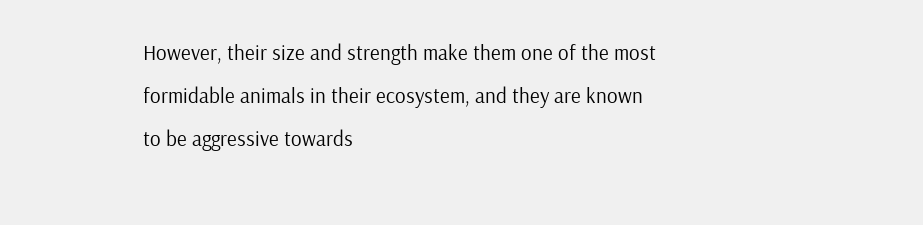However, their size and strength make them one of the most formidable animals in their ecosystem, and they are known to be aggressive towards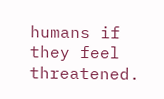humans if they feel threatened.